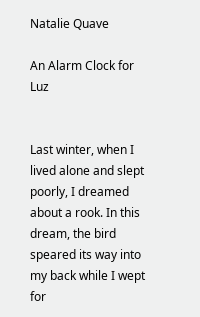Natalie Quave

An Alarm Clock for Luz


Last winter, when I lived alone and slept poorly, I dreamed about a rook. In this dream, the bird speared its way into my back while I wept for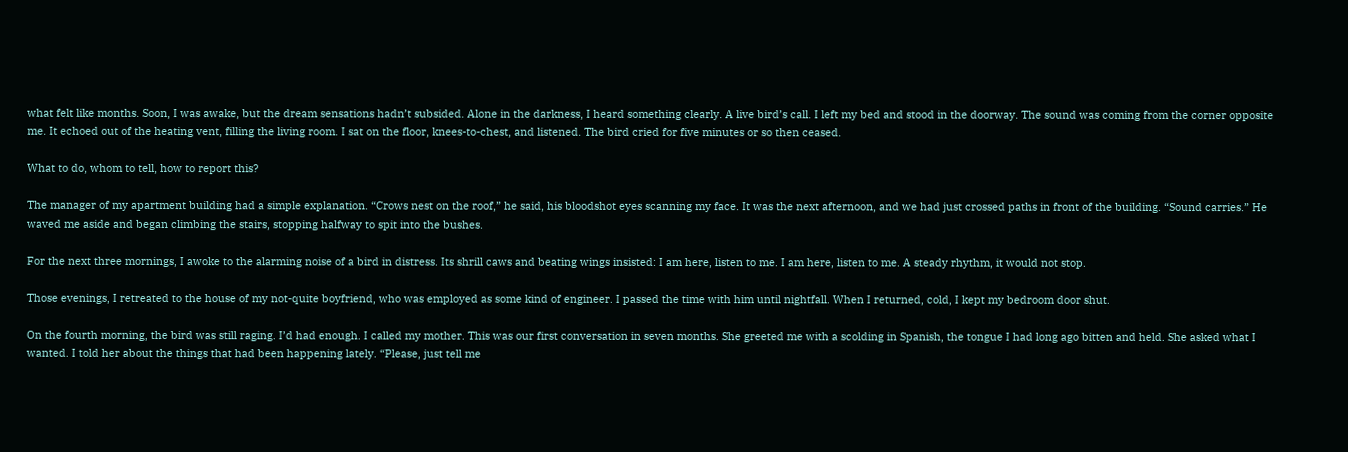what felt like months. Soon, I was awake, but the dream sensations hadn’t subsided. Alone in the darkness, I heard something clearly. A live bird’s call. I left my bed and stood in the doorway. The sound was coming from the corner opposite me. It echoed out of the heating vent, filling the living room. I sat on the floor, knees-to-chest, and listened. The bird cried for five minutes or so then ceased.

What to do, whom to tell, how to report this?

The manager of my apartment building had a simple explanation. “Crows nest on the roof,” he said, his bloodshot eyes scanning my face. It was the next afternoon, and we had just crossed paths in front of the building. “Sound carries.” He waved me aside and began climbing the stairs, stopping halfway to spit into the bushes.

For the next three mornings, I awoke to the alarming noise of a bird in distress. Its shrill caws and beating wings insisted: I am here, listen to me. I am here, listen to me. A steady rhythm, it would not stop.

Those evenings, I retreated to the house of my not-quite boyfriend, who was employed as some kind of engineer. I passed the time with him until nightfall. When I returned, cold, I kept my bedroom door shut.

On the fourth morning, the bird was still raging. I’d had enough. I called my mother. This was our first conversation in seven months. She greeted me with a scolding in Spanish, the tongue I had long ago bitten and held. She asked what I wanted. I told her about the things that had been happening lately. “Please, just tell me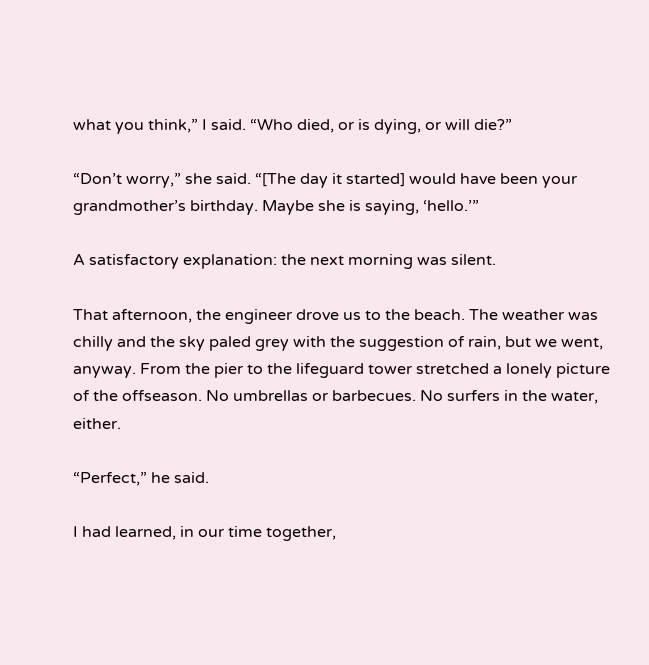what you think,” I said. “Who died, or is dying, or will die?”

“Don’t worry,” she said. “[The day it started] would have been your grandmother’s birthday. Maybe she is saying, ‘hello.’”

A satisfactory explanation: the next morning was silent.

That afternoon, the engineer drove us to the beach. The weather was chilly and the sky paled grey with the suggestion of rain, but we went, anyway. From the pier to the lifeguard tower stretched a lonely picture of the offseason. No umbrellas or barbecues. No surfers in the water, either.

“Perfect,” he said.

I had learned, in our time together,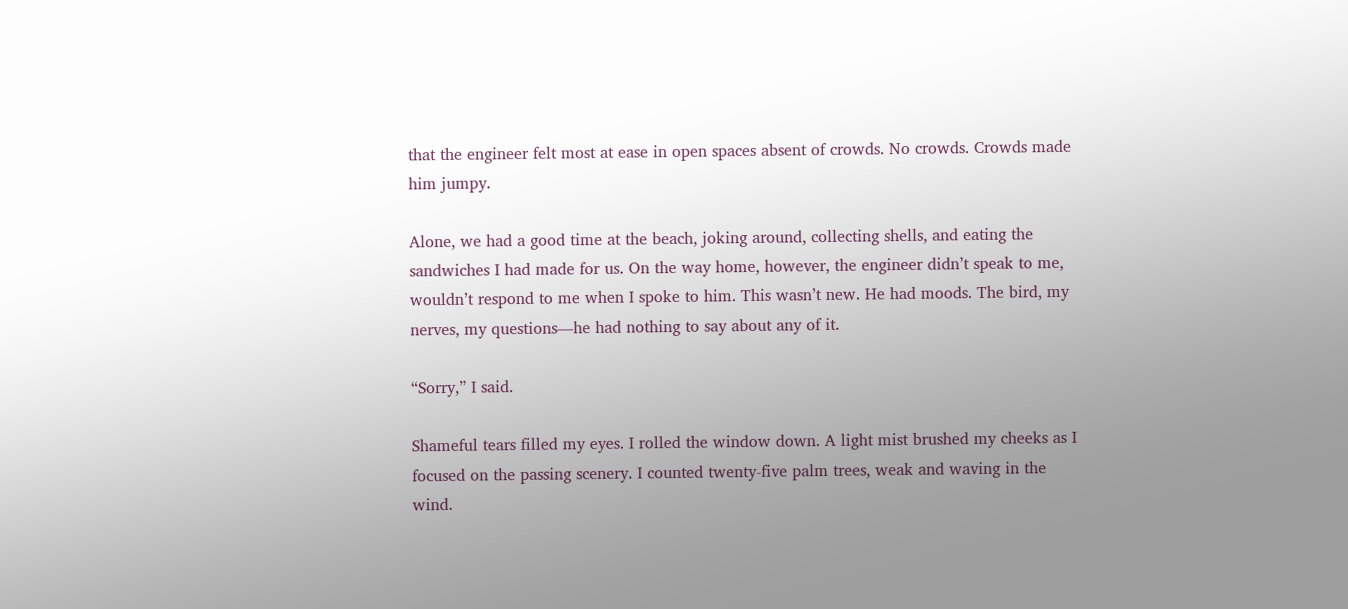that the engineer felt most at ease in open spaces absent of crowds. No crowds. Crowds made him jumpy.

Alone, we had a good time at the beach, joking around, collecting shells, and eating the sandwiches I had made for us. On the way home, however, the engineer didn’t speak to me, wouldn’t respond to me when I spoke to him. This wasn’t new. He had moods. The bird, my nerves, my questions—he had nothing to say about any of it.

“Sorry,” I said.

Shameful tears filled my eyes. I rolled the window down. A light mist brushed my cheeks as I focused on the passing scenery. I counted twenty-five palm trees, weak and waving in the wind.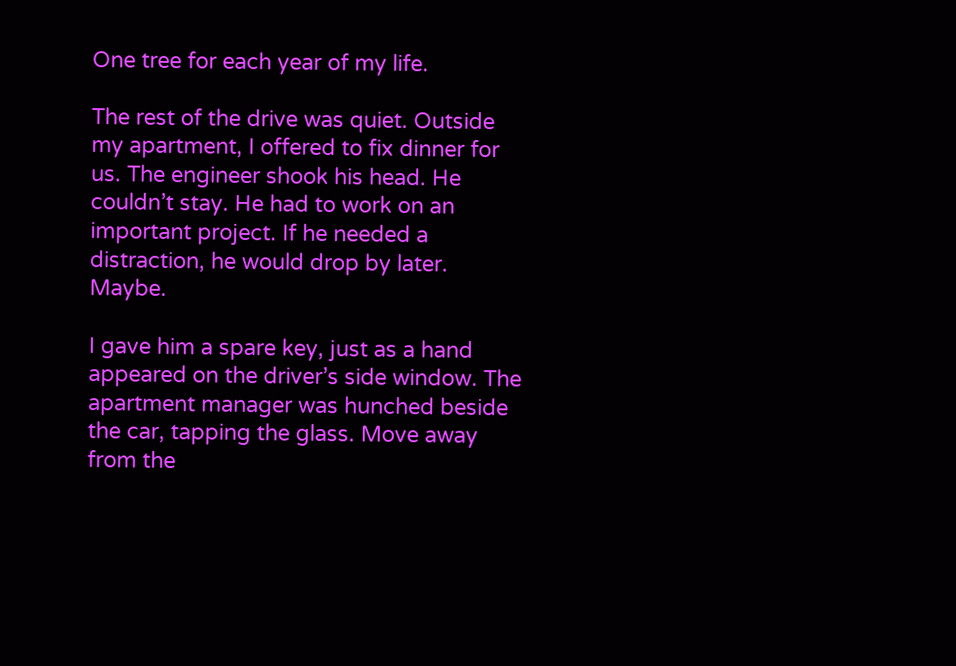One tree for each year of my life.

The rest of the drive was quiet. Outside my apartment, I offered to fix dinner for us. The engineer shook his head. He couldn’t stay. He had to work on an important project. If he needed a distraction, he would drop by later. Maybe.

I gave him a spare key, just as a hand appeared on the driver’s side window. The apartment manager was hunched beside the car, tapping the glass. Move away from the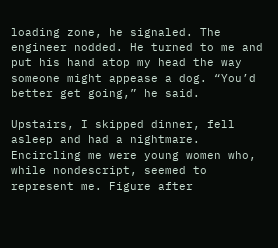loading zone, he signaled. The engineer nodded. He turned to me and put his hand atop my head the way someone might appease a dog. “You’d better get going,” he said.

Upstairs, I skipped dinner, fell asleep and had a nightmare. Encircling me were young women who, while nondescript, seemed to represent me. Figure after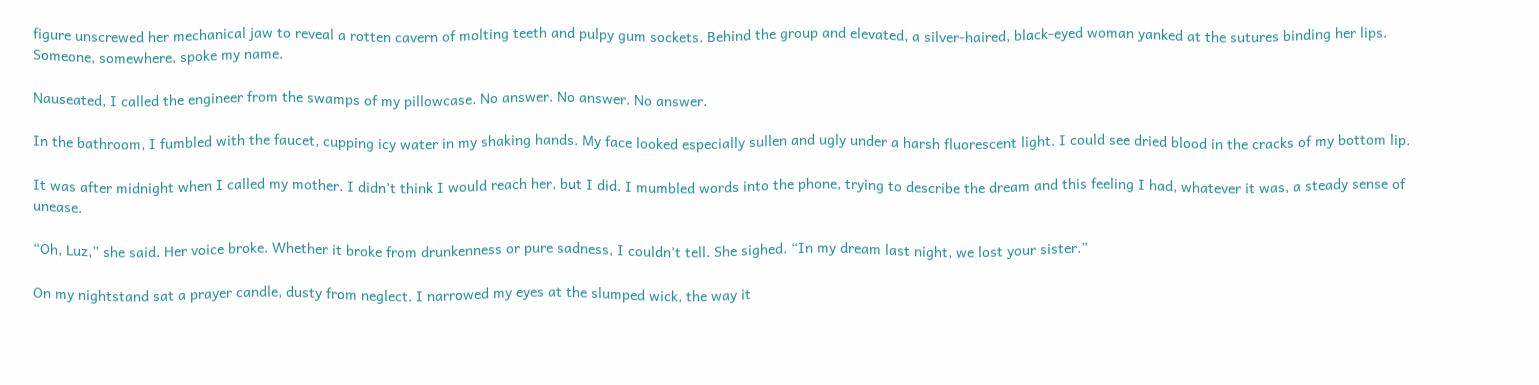figure unscrewed her mechanical jaw to reveal a rotten cavern of molting teeth and pulpy gum sockets. Behind the group and elevated, a silver-haired, black-eyed woman yanked at the sutures binding her lips. Someone, somewhere, spoke my name.

Nauseated, I called the engineer from the swamps of my pillowcase. No answer. No answer. No answer.

In the bathroom, I fumbled with the faucet, cupping icy water in my shaking hands. My face looked especially sullen and ugly under a harsh fluorescent light. I could see dried blood in the cracks of my bottom lip.

It was after midnight when I called my mother. I didn’t think I would reach her, but I did. I mumbled words into the phone, trying to describe the dream and this feeling I had, whatever it was, a steady sense of unease.

“Oh, Luz,” she said. Her voice broke. Whether it broke from drunkenness or pure sadness, I couldn’t tell. She sighed. “In my dream last night, we lost your sister.”

On my nightstand sat a prayer candle, dusty from neglect. I narrowed my eyes at the slumped wick, the way it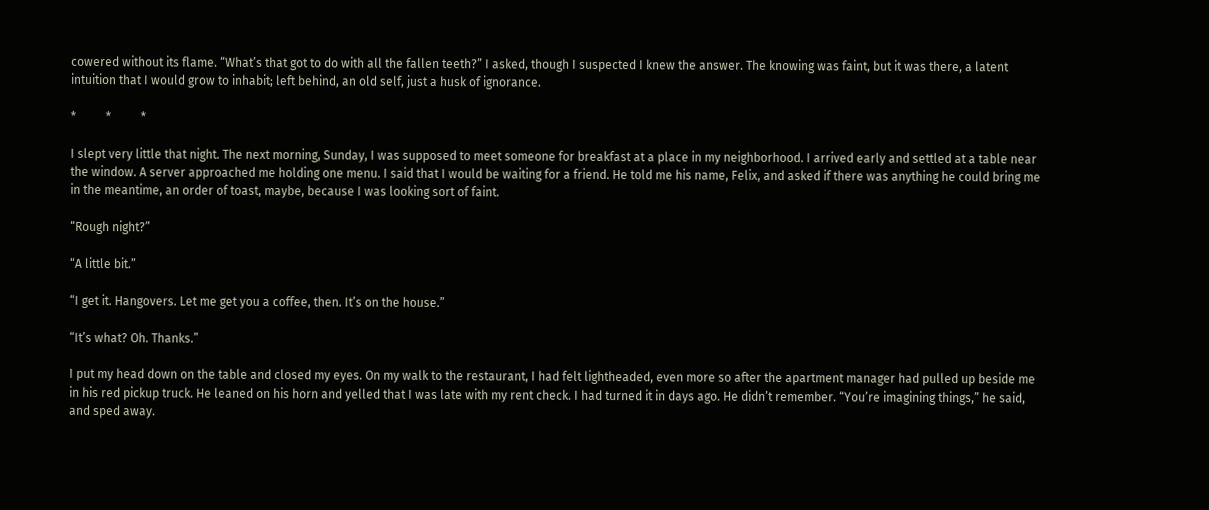cowered without its flame. “What’s that got to do with all the fallen teeth?” I asked, though I suspected I knew the answer. The knowing was faint, but it was there, a latent intuition that I would grow to inhabit; left behind, an old self, just a husk of ignorance.

*          *          *

I slept very little that night. The next morning, Sunday, I was supposed to meet someone for breakfast at a place in my neighborhood. I arrived early and settled at a table near the window. A server approached me holding one menu. I said that I would be waiting for a friend. He told me his name, Felix, and asked if there was anything he could bring me in the meantime, an order of toast, maybe, because I was looking sort of faint.

“Rough night?”

“A little bit.”

“I get it. Hangovers. Let me get you a coffee, then. It’s on the house.”

“It’s what? Oh. Thanks.”

I put my head down on the table and closed my eyes. On my walk to the restaurant, I had felt lightheaded, even more so after the apartment manager had pulled up beside me in his red pickup truck. He leaned on his horn and yelled that I was late with my rent check. I had turned it in days ago. He didn’t remember. “You’re imagining things,” he said, and sped away.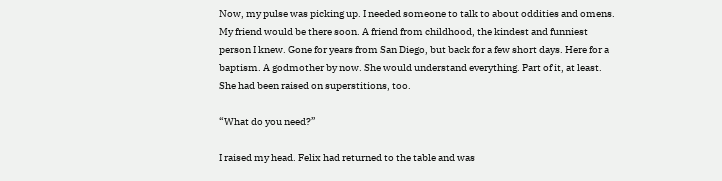Now, my pulse was picking up. I needed someone to talk to about oddities and omens. My friend would be there soon. A friend from childhood, the kindest and funniest person I knew. Gone for years from San Diego, but back for a few short days. Here for a baptism. A godmother by now. She would understand everything. Part of it, at least. She had been raised on superstitions, too.

“What do you need?”

I raised my head. Felix had returned to the table and was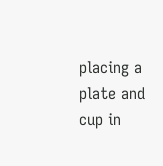placing a plate and cup in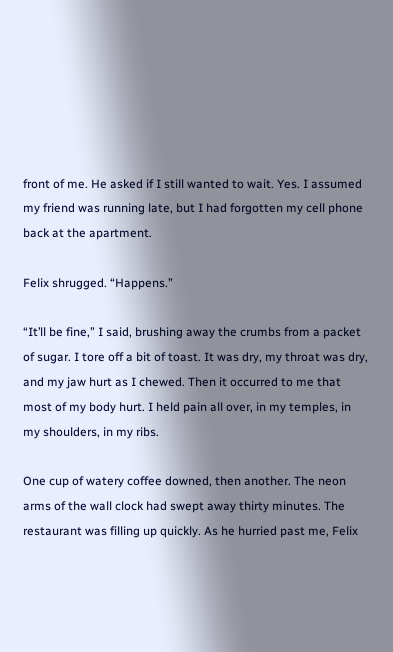front of me. He asked if I still wanted to wait. Yes. I assumed my friend was running late, but I had forgotten my cell phone back at the apartment.

Felix shrugged. “Happens.”

“It’ll be fine,” I said, brushing away the crumbs from a packet of sugar. I tore off a bit of toast. It was dry, my throat was dry, and my jaw hurt as I chewed. Then it occurred to me that most of my body hurt. I held pain all over, in my temples, in my shoulders, in my ribs.

One cup of watery coffee downed, then another. The neon arms of the wall clock had swept away thirty minutes. The restaurant was filling up quickly. As he hurried past me, Felix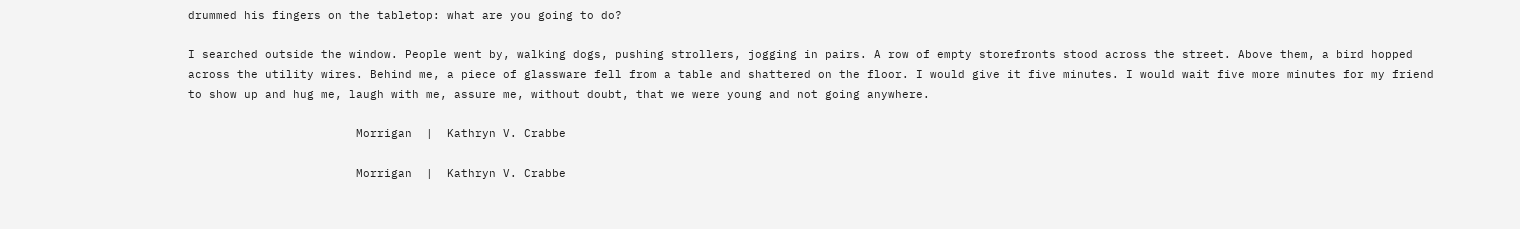drummed his fingers on the tabletop: what are you going to do?

I searched outside the window. People went by, walking dogs, pushing strollers, jogging in pairs. A row of empty storefronts stood across the street. Above them, a bird hopped across the utility wires. Behind me, a piece of glassware fell from a table and shattered on the floor. I would give it five minutes. I would wait five more minutes for my friend to show up and hug me, laugh with me, assure me, without doubt, that we were young and not going anywhere.

                        Morrigan  |  Kathryn V. Crabbe

                        Morrigan  |  Kathryn V. Crabbe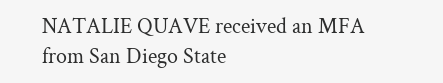NATALIE QUAVE received an MFA from San Diego State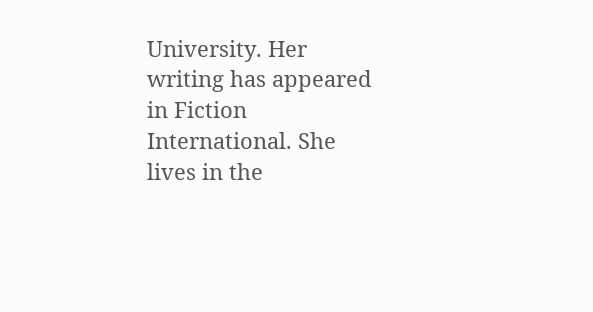University. Her writing has appeared in Fiction International. She lives in the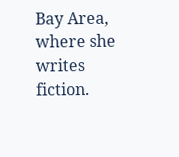Bay Area, where she writes fiction.